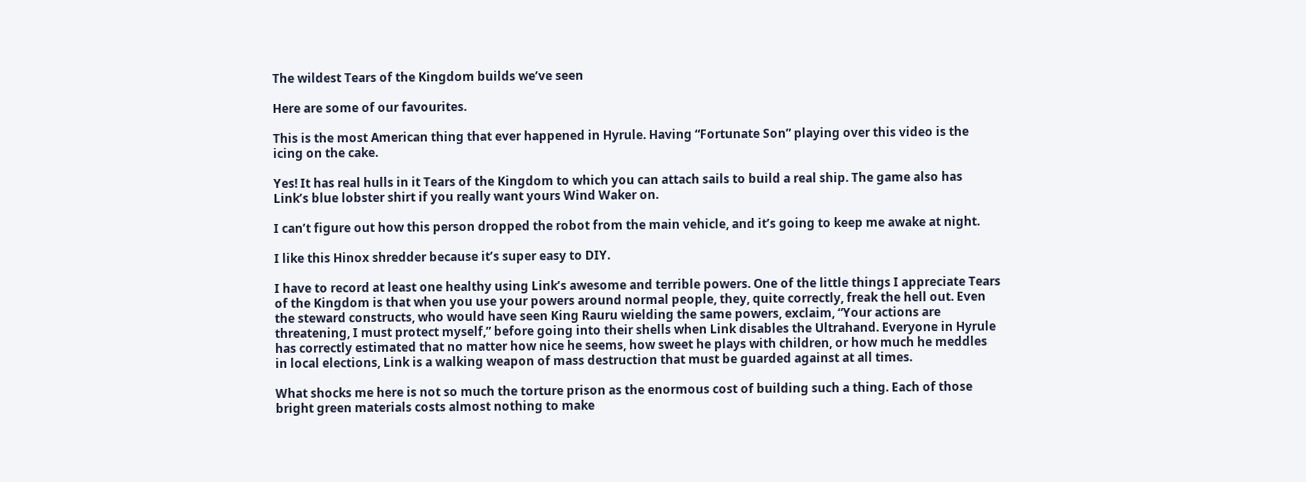The wildest Tears of the Kingdom builds we’ve seen

Here are some of our favourites.

This is the most American thing that ever happened in Hyrule. Having “Fortunate Son” playing over this video is the icing on the cake.

Yes! It has real hulls in it Tears of the Kingdom to which you can attach sails to build a real ship. The game also has Link’s blue lobster shirt if you really want yours Wind Waker on.

I can’t figure out how this person dropped the robot from the main vehicle, and it’s going to keep me awake at night.

I like this Hinox shredder because it’s super easy to DIY.

I have to record at least one healthy using Link’s awesome and terrible powers. One of the little things I appreciate Tears of the Kingdom is that when you use your powers around normal people, they, quite correctly, freak the hell out. Even the steward constructs, who would have seen King Rauru wielding the same powers, exclaim, “Your actions are threatening, I must protect myself,” before going into their shells when Link disables the Ultrahand. Everyone in Hyrule has correctly estimated that no matter how nice he seems, how sweet he plays with children, or how much he meddles in local elections, Link is a walking weapon of mass destruction that must be guarded against at all times.

What shocks me here is not so much the torture prison as the enormous cost of building such a thing. Each of those bright green materials costs almost nothing to make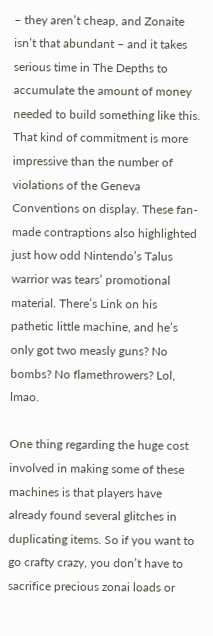– they aren’t cheap, and Zonaite isn’t that abundant – and it takes serious time in The Depths to accumulate the amount of money needed to build something like this. That kind of commitment is more impressive than the number of violations of the Geneva Conventions on display. These fan-made contraptions also highlighted just how odd Nintendo’s Talus warrior was tears’ promotional material. There’s Link on his pathetic little machine, and he’s only got two measly guns? No bombs? No flamethrowers? Lol, lmao.

One thing regarding the huge cost involved in making some of these machines is that players have already found several glitches in duplicating items. So if you want to go crafty crazy, you don’t have to sacrifice precious zonai loads or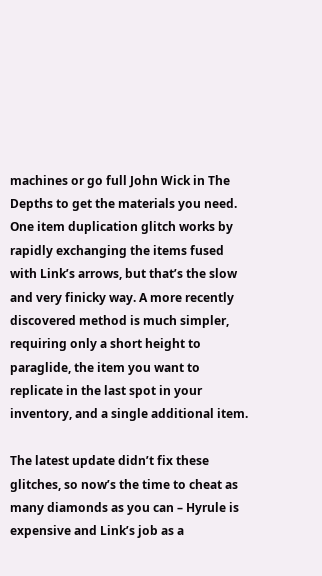machines or go full John Wick in The Depths to get the materials you need. One item duplication glitch works by rapidly exchanging the items fused with Link’s arrows, but that’s the slow and very finicky way. A more recently discovered method is much simpler, requiring only a short height to paraglide, the item you want to replicate in the last spot in your inventory, and a single additional item.

The latest update didn’t fix these glitches, so now’s the time to cheat as many diamonds as you can – Hyrule is expensive and Link’s job as a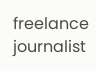freelance journalist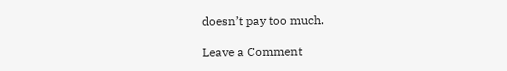doesn’t pay too much.

Leave a Comment